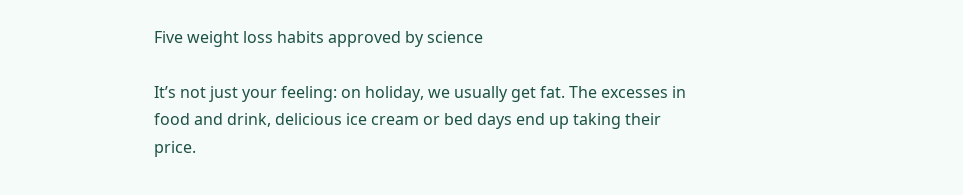Five weight loss habits approved by science

It’s not just your feeling: on holiday, we usually get fat. The excesses in food and drink, delicious ice cream or bed days end up taking their price.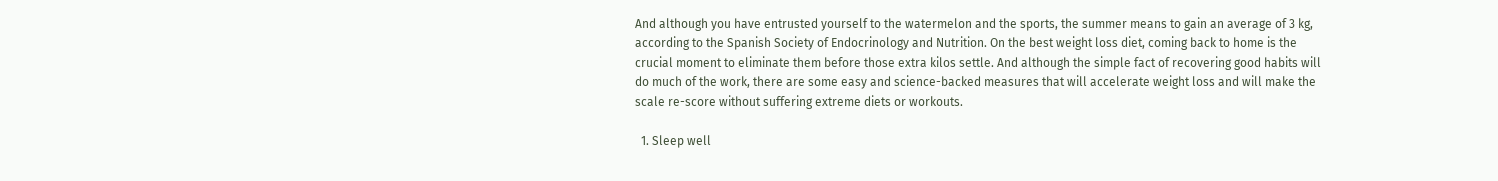And although you have entrusted yourself to the watermelon and the sports, the summer means to gain an average of 3 kg, according to the Spanish Society of Endocrinology and Nutrition. On the best weight loss diet, coming back to home is the crucial moment to eliminate them before those extra kilos settle. And although the simple fact of recovering good habits will do much of the work, there are some easy and science-backed measures that will accelerate weight loss and will make the scale re-score without suffering extreme diets or workouts.

  1. Sleep well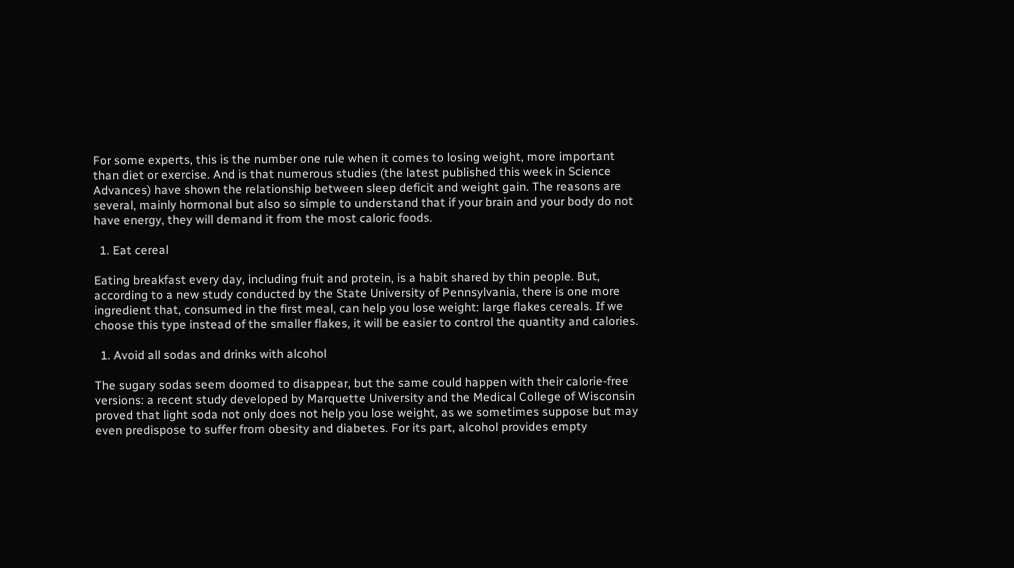For some experts, this is the number one rule when it comes to losing weight, more important than diet or exercise. And is that numerous studies (the latest published this week in Science Advances) have shown the relationship between sleep deficit and weight gain. The reasons are several, mainly hormonal but also so simple to understand that if your brain and your body do not have energy, they will demand it from the most caloric foods.

  1. Eat cereal

Eating breakfast every day, including fruit and protein, is a habit shared by thin people. But, according to a new study conducted by the State University of Pennsylvania, there is one more ingredient that, consumed in the first meal, can help you lose weight: large flakes cereals. If we choose this type instead of the smaller flakes, it will be easier to control the quantity and calories.

  1. Avoid all sodas and drinks with alcohol

The sugary sodas seem doomed to disappear, but the same could happen with their calorie-free versions: a recent study developed by Marquette University and the Medical College of Wisconsin proved that light soda not only does not help you lose weight, as we sometimes suppose but may even predispose to suffer from obesity and diabetes. For its part, alcohol provides empty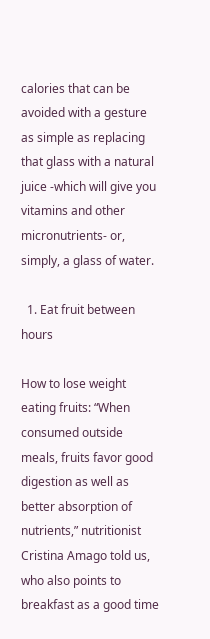calories that can be avoided with a gesture as simple as replacing that glass with a natural juice -which will give you vitamins and other micronutrients- or, simply, a glass of water.

  1. Eat fruit between hours

How to lose weight eating fruits: “When consumed outside meals, fruits favor good digestion as well as better absorption of nutrients,” nutritionist Cristina Amago told us, who also points to breakfast as a good time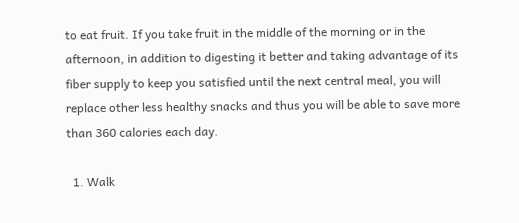to eat fruit. If you take fruit in the middle of the morning or in the afternoon, in addition to digesting it better and taking advantage of its fiber supply to keep you satisfied until the next central meal, you will replace other less healthy snacks and thus you will be able to save more than 360 calories each day.

  1. Walk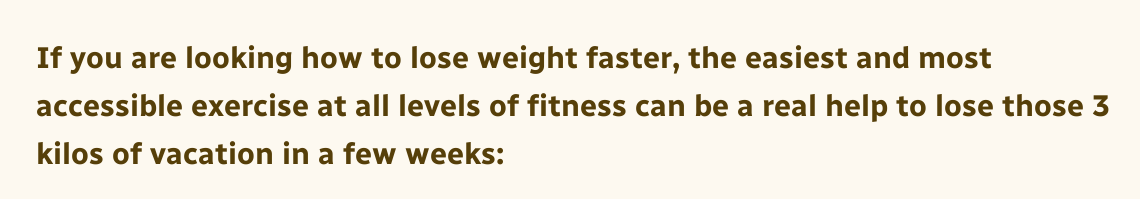If you are looking how to lose weight faster, the easiest and most accessible exercise at all levels of fitness can be a real help to lose those 3 kilos of vacation in a few weeks: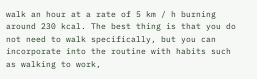walk an hour at a rate of 5 km / h burning around 230 kcal. The best thing is that you do not need to walk specifically, but you can incorporate into the routine with habits such as walking to work,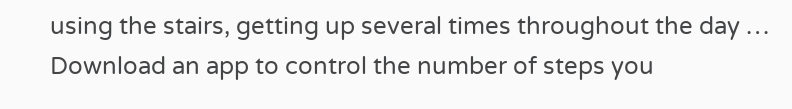using the stairs, getting up several times throughout the day … Download an app to control the number of steps you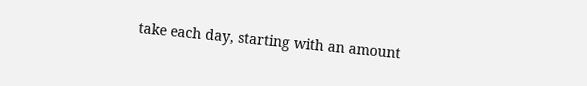take each day, starting with an amount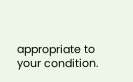appropriate to your condition.